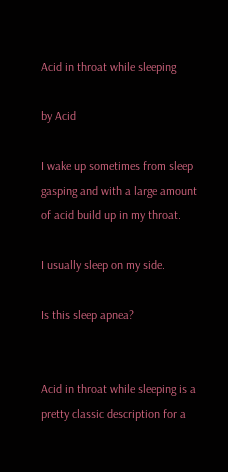Acid in throat while sleeping

by Acid

I wake up sometimes from sleep gasping and with a large amount of acid build up in my throat.

I usually sleep on my side.

Is this sleep apnea?


Acid in throat while sleeping is a pretty classic description for a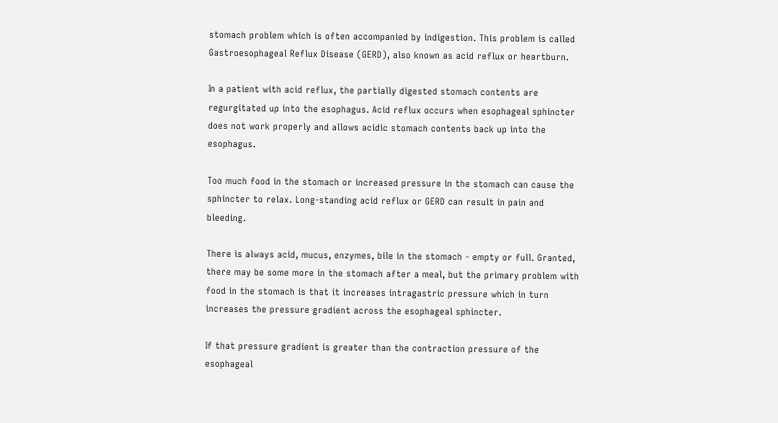stomach problem which is often accompanied by indigestion. This problem is called Gastroesophageal Reflux Disease (GERD), also known as acid reflux or heartburn.

In a patient with acid reflux, the partially digested stomach contents are regurgitated up into the esophagus. Acid reflux occurs when esophageal sphincter does not work properly and allows acidic stomach contents back up into the esophagus.

Too much food in the stomach or increased pressure in the stomach can cause the sphincter to relax. Long-standing acid reflux or GERD can result in pain and bleeding.

There is always acid, mucus, enzymes, bile in the stomach - empty or full. Granted, there may be some more in the stomach after a meal, but the primary problem with food in the stomach is that it increases intragastric pressure which in turn increases the pressure gradient across the esophageal sphincter.

If that pressure gradient is greater than the contraction pressure of the esophageal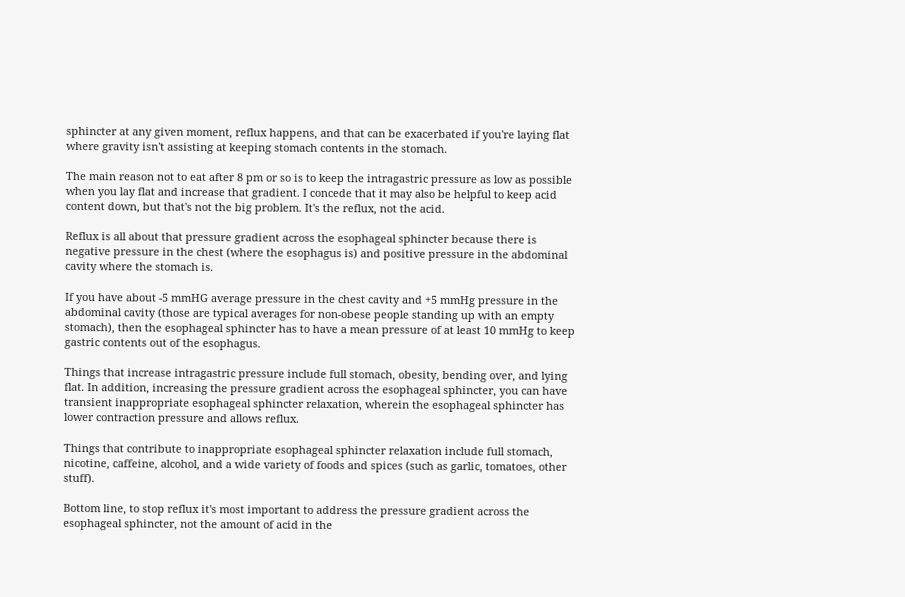sphincter at any given moment, reflux happens, and that can be exacerbated if you're laying flat where gravity isn't assisting at keeping stomach contents in the stomach.

The main reason not to eat after 8 pm or so is to keep the intragastric pressure as low as possible when you lay flat and increase that gradient. I concede that it may also be helpful to keep acid content down, but that's not the big problem. It's the reflux, not the acid.

Reflux is all about that pressure gradient across the esophageal sphincter because there is negative pressure in the chest (where the esophagus is) and positive pressure in the abdominal cavity where the stomach is.

If you have about -5 mmHG average pressure in the chest cavity and +5 mmHg pressure in the abdominal cavity (those are typical averages for non-obese people standing up with an empty stomach), then the esophageal sphincter has to have a mean pressure of at least 10 mmHg to keep gastric contents out of the esophagus.

Things that increase intragastric pressure include full stomach, obesity, bending over, and lying flat. In addition, increasing the pressure gradient across the esophageal sphincter, you can have transient inappropriate esophageal sphincter relaxation, wherein the esophageal sphincter has lower contraction pressure and allows reflux.

Things that contribute to inappropriate esophageal sphincter relaxation include full stomach, nicotine, caffeine, alcohol, and a wide variety of foods and spices (such as garlic, tomatoes, other stuff).

Bottom line, to stop reflux it's most important to address the pressure gradient across the esophageal sphincter, not the amount of acid in the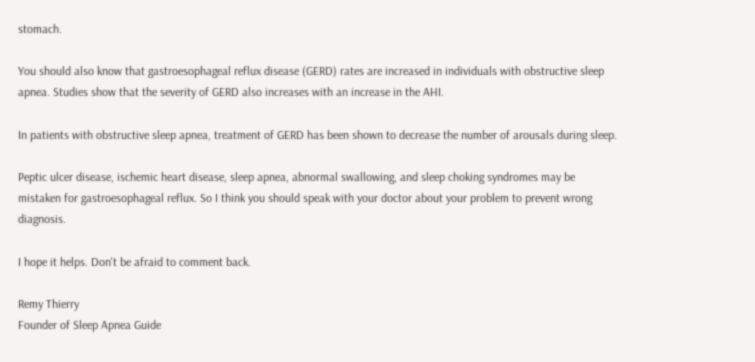stomach.

You should also know that gastroesophageal reflux disease (GERD) rates are increased in individuals with obstructive sleep apnea. Studies show that the severity of GERD also increases with an increase in the AHI.

In patients with obstructive sleep apnea, treatment of GERD has been shown to decrease the number of arousals during sleep.

Peptic ulcer disease, ischemic heart disease, sleep apnea, abnormal swallowing, and sleep choking syndromes may be mistaken for gastroesophageal reflux. So I think you should speak with your doctor about your problem to prevent wrong diagnosis.

I hope it helps. Don't be afraid to comment back.

Remy Thierry
Founder of Sleep Apnea Guide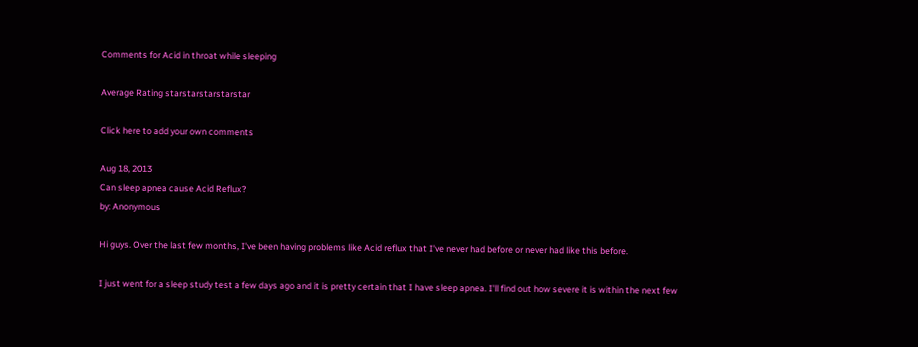Comments for Acid in throat while sleeping

Average Rating starstarstarstarstar

Click here to add your own comments

Aug 18, 2013
Can sleep apnea cause Acid Reflux?
by: Anonymous

Hi guys. Over the last few months, I've been having problems like Acid reflux that I've never had before or never had like this before.

I just went for a sleep study test a few days ago and it is pretty certain that I have sleep apnea. I'll find out how severe it is within the next few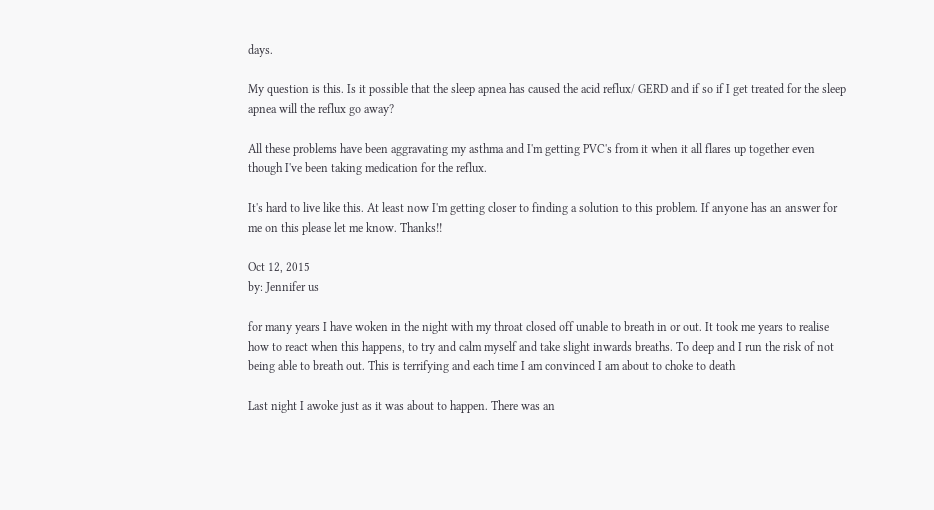days.

My question is this. Is it possible that the sleep apnea has caused the acid reflux/ GERD and if so if I get treated for the sleep apnea will the reflux go away?

All these problems have been aggravating my asthma and I'm getting PVC's from it when it all flares up together even though I've been taking medication for the reflux.

It's hard to live like this. At least now I'm getting closer to finding a solution to this problem. If anyone has an answer for me on this please let me know. Thanks!!

Oct 12, 2015
by: Jennifer us

for many years I have woken in the night with my throat closed off unable to breath in or out. It took me years to realise how to react when this happens, to try and calm myself and take slight inwards breaths. To deep and I run the risk of not being able to breath out. This is terrifying and each time I am convinced I am about to choke to death

Last night I awoke just as it was about to happen. There was an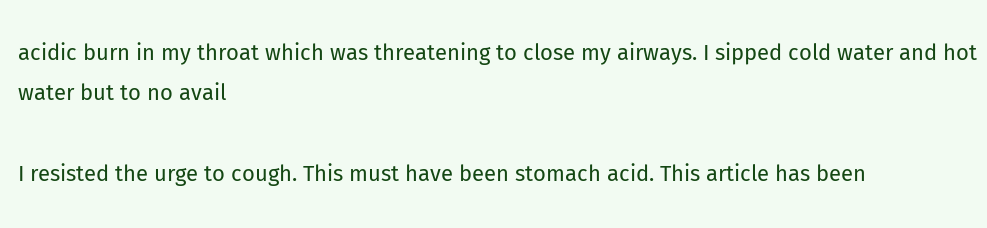acidic burn in my throat which was threatening to close my airways. I sipped cold water and hot water but to no avail

I resisted the urge to cough. This must have been stomach acid. This article has been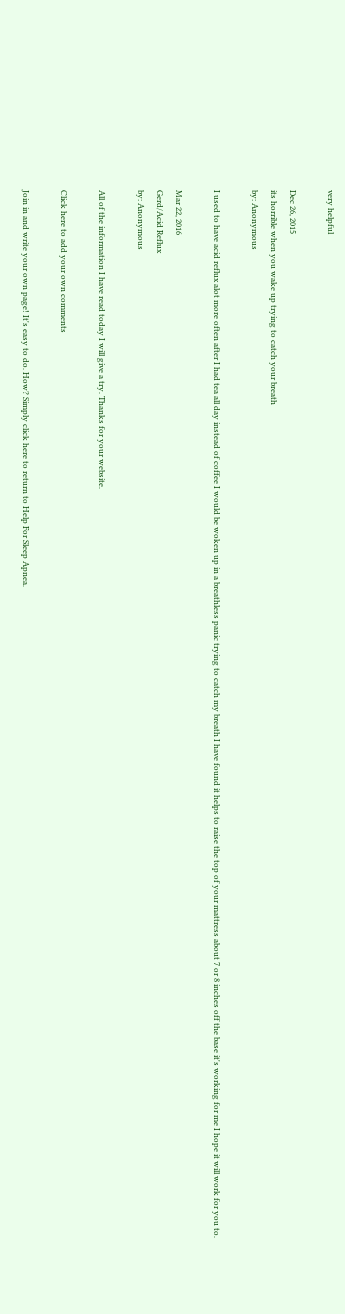very helpful

Dec 26, 2015
its horrible when you wake up trying to catch your breath
by: Anonymous

I used to have acid reflux alot more often after I had tea all day instead of coffee I would be woken up in a breathless panic trying to catch my breath I have found it helps to raise the top of your mattress about 7 or 8 inches off the base it's working for me I hope it will work for you to.

Mar 22, 2016
Gerd/Acid Reflux
by: Anonymous

All of the information I have read today I will give a try. Thanks for your website.

Click here to add your own comments

Join in and write your own page! It's easy to do. How? Simply click here to return to Help For Sleep Apnea.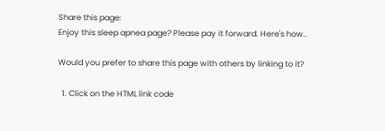Share this page:
Enjoy this sleep apnea page? Please pay it forward. Here's how..

Would you prefer to share this page with others by linking to it?

  1. Click on the HTML link code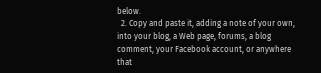below.
  2. Copy and paste it, adding a note of your own, into your blog, a Web page, forums, a blog comment, your Facebook account, or anywhere that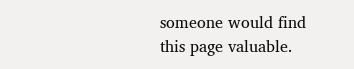someone would find this page valuable.